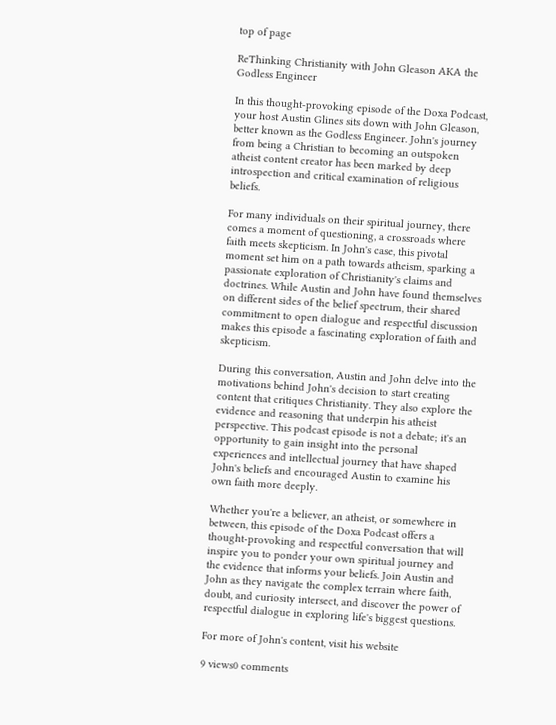top of page

ReThinking Christianity with John Gleason AKA the Godless Engineer

In this thought-provoking episode of the Doxa Podcast, your host Austin Glines sits down with John Gleason, better known as the Godless Engineer. John's journey from being a Christian to becoming an outspoken atheist content creator has been marked by deep introspection and critical examination of religious beliefs.

For many individuals on their spiritual journey, there comes a moment of questioning, a crossroads where faith meets skepticism. In John's case, this pivotal moment set him on a path towards atheism, sparking a passionate exploration of Christianity's claims and doctrines. While Austin and John have found themselves on different sides of the belief spectrum, their shared commitment to open dialogue and respectful discussion makes this episode a fascinating exploration of faith and skepticism.

During this conversation, Austin and John delve into the motivations behind John's decision to start creating content that critiques Christianity. They also explore the evidence and reasoning that underpin his atheist perspective. This podcast episode is not a debate; it's an opportunity to gain insight into the personal experiences and intellectual journey that have shaped John's beliefs and encouraged Austin to examine his own faith more deeply.

Whether you're a believer, an atheist, or somewhere in between, this episode of the Doxa Podcast offers a thought-provoking and respectful conversation that will inspire you to ponder your own spiritual journey and the evidence that informs your beliefs. Join Austin and John as they navigate the complex terrain where faith, doubt, and curiosity intersect, and discover the power of respectful dialogue in exploring life's biggest questions.

For more of John's content, visit his website

9 views0 comments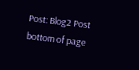Post: Blog2 Post
bottom of page